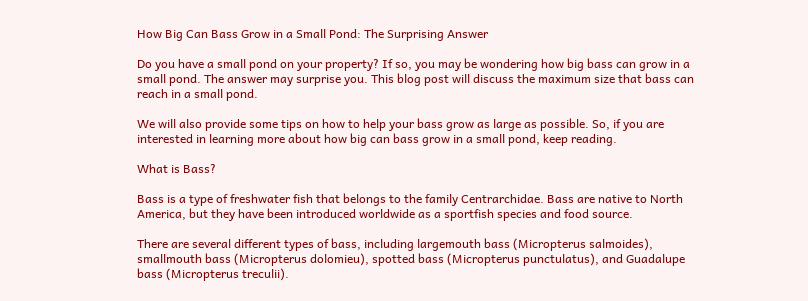How Big Can Bass Grow in a Small Pond: The Surprising Answer

Do you have a small pond on your property? If so, you may be wondering how big bass can grow in a small pond. The answer may surprise you. This blog post will discuss the maximum size that bass can reach in a small pond.

We will also provide some tips on how to help your bass grow as large as possible. So, if you are interested in learning more about how big can bass grow in a small pond, keep reading.

What is Bass?

Bass is a type of freshwater fish that belongs to the family Centrarchidae. Bass are native to North America, but they have been introduced worldwide as a sportfish species and food source.

There are several different types of bass, including largemouth bass (Micropterus salmoides), smallmouth bass (Micropterus dolomieu), spotted bass (Micropterus punctulatus), and Guadalupe bass (Micropterus treculii).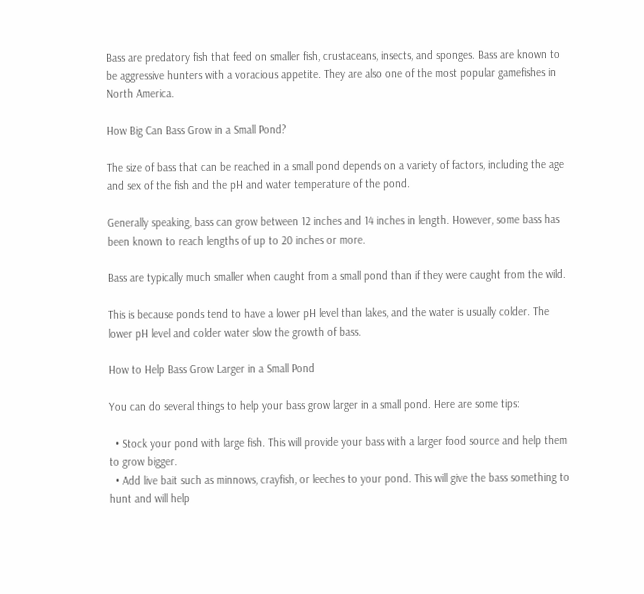Bass are predatory fish that feed on smaller fish, crustaceans, insects, and sponges. Bass are known to be aggressive hunters with a voracious appetite. They are also one of the most popular gamefishes in North America.

How Big Can Bass Grow in a Small Pond?

The size of bass that can be reached in a small pond depends on a variety of factors, including the age and sex of the fish and the pH and water temperature of the pond.

Generally speaking, bass can grow between 12 inches and 14 inches in length. However, some bass has been known to reach lengths of up to 20 inches or more.

Bass are typically much smaller when caught from a small pond than if they were caught from the wild.

This is because ponds tend to have a lower pH level than lakes, and the water is usually colder. The lower pH level and colder water slow the growth of bass.

How to Help Bass Grow Larger in a Small Pond

You can do several things to help your bass grow larger in a small pond. Here are some tips:

  • Stock your pond with large fish. This will provide your bass with a larger food source and help them to grow bigger.
  • Add live bait such as minnows, crayfish, or leeches to your pond. This will give the bass something to hunt and will help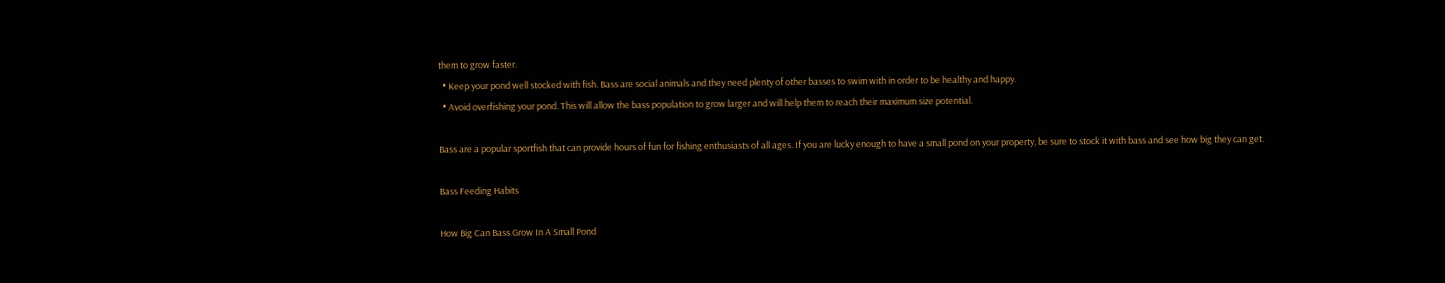them to grow faster.
  • Keep your pond well stocked with fish. Bass are social animals and they need plenty of other basses to swim with in order to be healthy and happy.
  • Avoid overfishing your pond. This will allow the bass population to grow larger and will help them to reach their maximum size potential.

Bass are a popular sportfish that can provide hours of fun for fishing enthusiasts of all ages. If you are lucky enough to have a small pond on your property, be sure to stock it with bass and see how big they can get.

Bass Feeding Habits

How Big Can Bass Grow In A Small Pond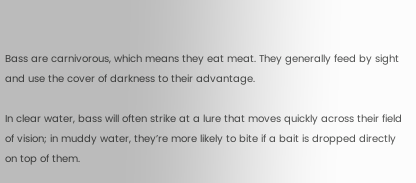Bass are carnivorous, which means they eat meat. They generally feed by sight and use the cover of darkness to their advantage.

In clear water, bass will often strike at a lure that moves quickly across their field of vision; in muddy water, they’re more likely to bite if a bait is dropped directly on top of them.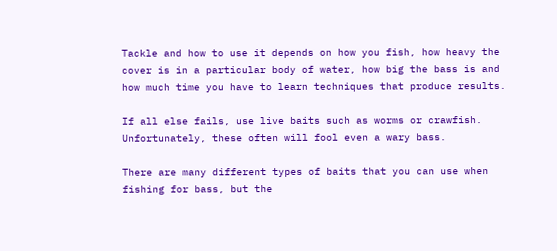Tackle and how to use it depends on how you fish, how heavy the cover is in a particular body of water, how big the bass is and how much time you have to learn techniques that produce results.

If all else fails, use live baits such as worms or crawfish. Unfortunately, these often will fool even a wary bass.

There are many different types of baits that you can use when fishing for bass, but the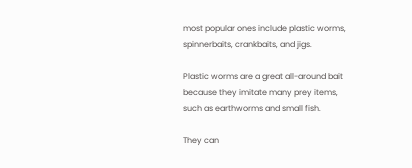most popular ones include plastic worms, spinnerbaits, crankbaits, and jigs.

Plastic worms are a great all-around bait because they imitate many prey items, such as earthworms and small fish.

They can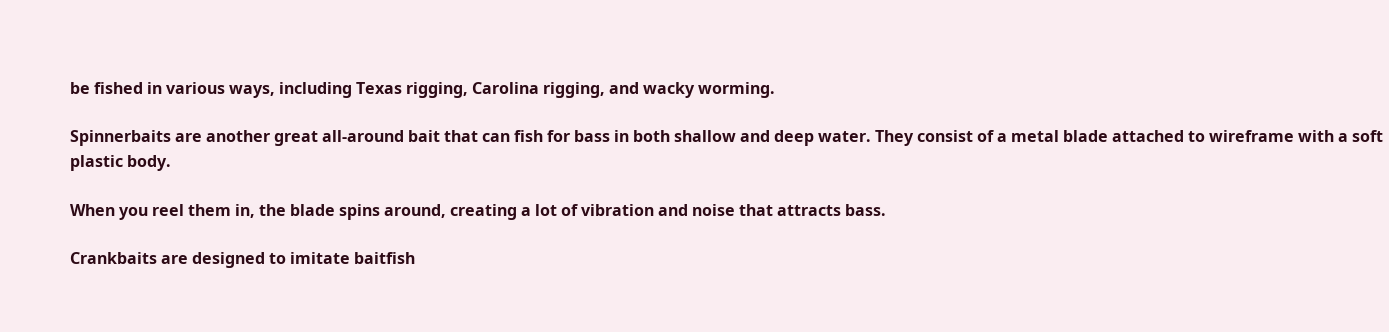be fished in various ways, including Texas rigging, Carolina rigging, and wacky worming.

Spinnerbaits are another great all-around bait that can fish for bass in both shallow and deep water. They consist of a metal blade attached to wireframe with a soft plastic body.

When you reel them in, the blade spins around, creating a lot of vibration and noise that attracts bass.

Crankbaits are designed to imitate baitfish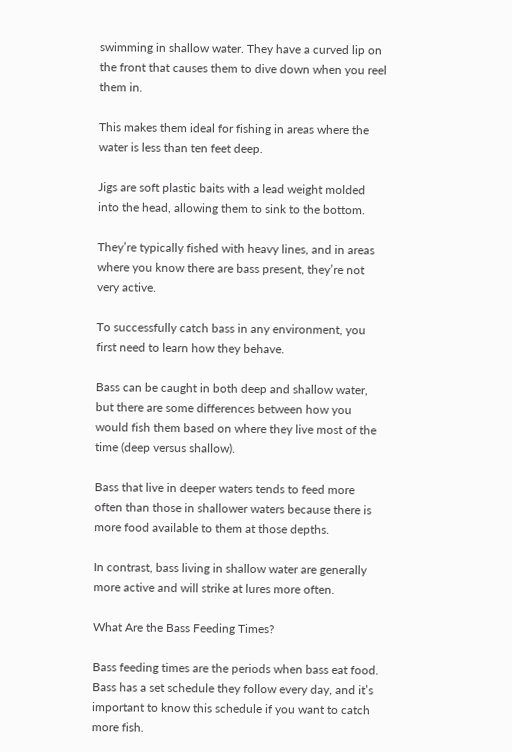swimming in shallow water. They have a curved lip on the front that causes them to dive down when you reel them in.

This makes them ideal for fishing in areas where the water is less than ten feet deep.

Jigs are soft plastic baits with a lead weight molded into the head, allowing them to sink to the bottom.

They’re typically fished with heavy lines, and in areas where you know there are bass present, they’re not very active.

To successfully catch bass in any environment, you first need to learn how they behave.

Bass can be caught in both deep and shallow water, but there are some differences between how you would fish them based on where they live most of the time (deep versus shallow).

Bass that live in deeper waters tends to feed more often than those in shallower waters because there is more food available to them at those depths.

In contrast, bass living in shallow water are generally more active and will strike at lures more often.

What Are the Bass Feeding Times?

Bass feeding times are the periods when bass eat food. Bass has a set schedule they follow every day, and it’s important to know this schedule if you want to catch more fish.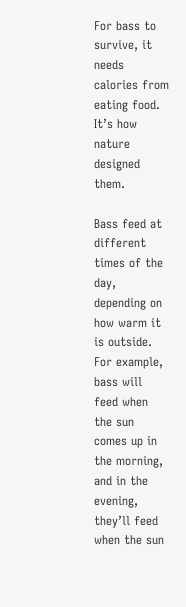For bass to survive, it needs calories from eating food. It’s how nature designed them.

Bass feed at different times of the day, depending on how warm it is outside. For example, bass will feed when the sun comes up in the morning, and in the evening, they’ll feed when the sun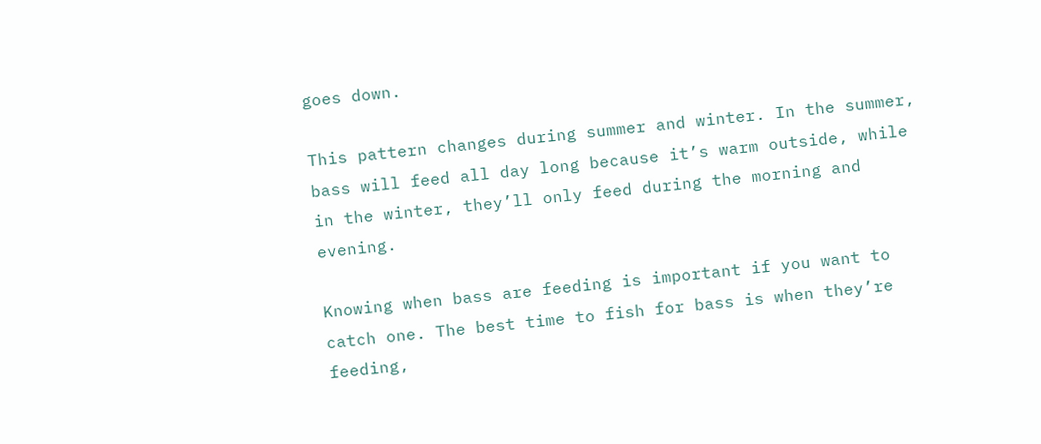goes down.

This pattern changes during summer and winter. In the summer, bass will feed all day long because it’s warm outside, while in the winter, they’ll only feed during the morning and evening.

Knowing when bass are feeding is important if you want to catch one. The best time to fish for bass is when they’re feeding,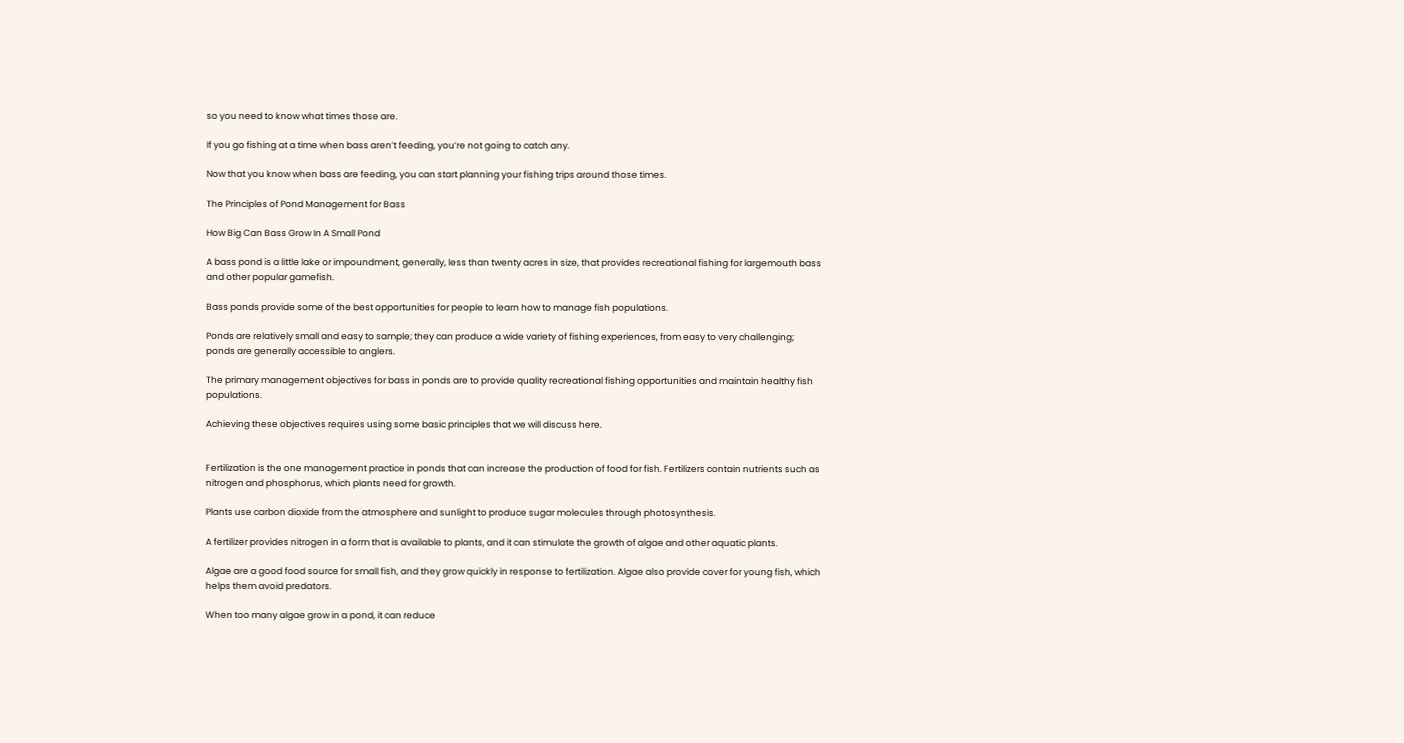so you need to know what times those are.

If you go fishing at a time when bass aren’t feeding, you’re not going to catch any.

Now that you know when bass are feeding, you can start planning your fishing trips around those times.

The Principles of Pond Management for Bass

How Big Can Bass Grow In A Small Pond

A bass pond is a little lake or impoundment, generally, less than twenty acres in size, that provides recreational fishing for largemouth bass and other popular gamefish.

Bass ponds provide some of the best opportunities for people to learn how to manage fish populations.

Ponds are relatively small and easy to sample; they can produce a wide variety of fishing experiences, from easy to very challenging; ponds are generally accessible to anglers.

The primary management objectives for bass in ponds are to provide quality recreational fishing opportunities and maintain healthy fish populations.

Achieving these objectives requires using some basic principles that we will discuss here.


Fertilization is the one management practice in ponds that can increase the production of food for fish. Fertilizers contain nutrients such as nitrogen and phosphorus, which plants need for growth.

Plants use carbon dioxide from the atmosphere and sunlight to produce sugar molecules through photosynthesis.

A fertilizer provides nitrogen in a form that is available to plants, and it can stimulate the growth of algae and other aquatic plants.

Algae are a good food source for small fish, and they grow quickly in response to fertilization. Algae also provide cover for young fish, which helps them avoid predators.

When too many algae grow in a pond, it can reduce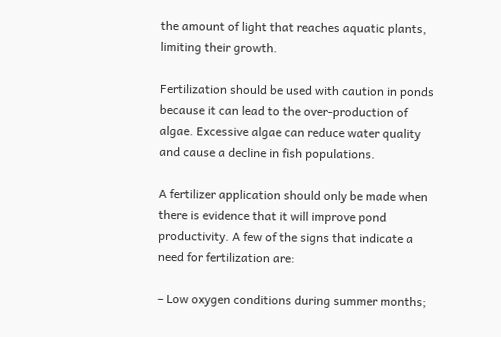the amount of light that reaches aquatic plants, limiting their growth.

Fertilization should be used with caution in ponds because it can lead to the over-production of algae. Excessive algae can reduce water quality and cause a decline in fish populations.

A fertilizer application should only be made when there is evidence that it will improve pond productivity. A few of the signs that indicate a need for fertilization are:

– Low oxygen conditions during summer months;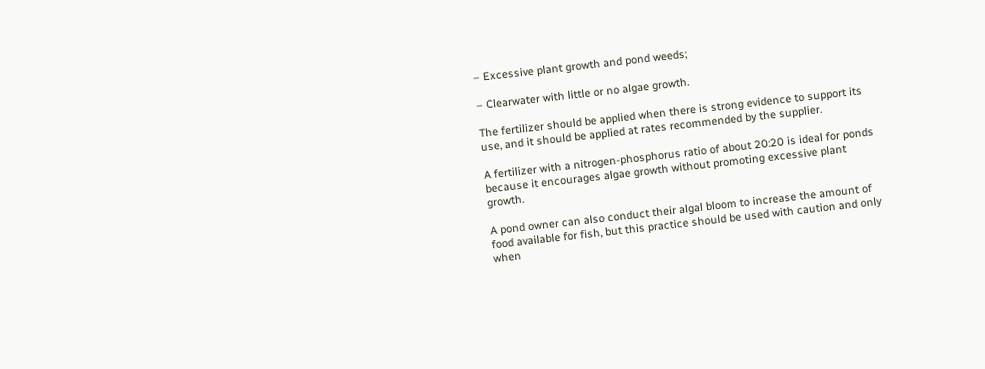– Excessive plant growth and pond weeds;

– Clearwater with little or no algae growth.

The fertilizer should be applied when there is strong evidence to support its use, and it should be applied at rates recommended by the supplier.

A fertilizer with a nitrogen-phosphorus ratio of about 20:20 is ideal for ponds because it encourages algae growth without promoting excessive plant growth.

A pond owner can also conduct their algal bloom to increase the amount of food available for fish, but this practice should be used with caution and only when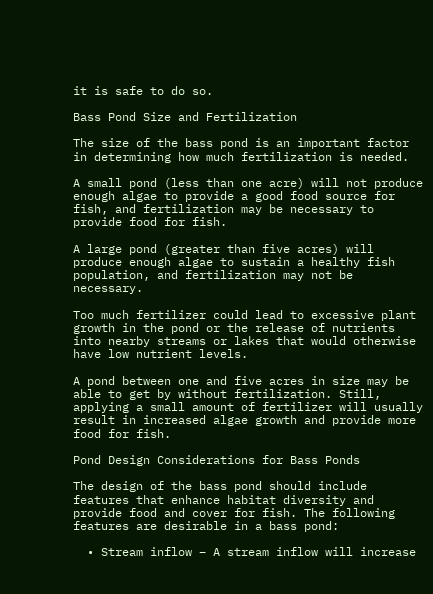it is safe to do so.

Bass Pond Size and Fertilization

The size of the bass pond is an important factor in determining how much fertilization is needed.

A small pond (less than one acre) will not produce enough algae to provide a good food source for fish, and fertilization may be necessary to provide food for fish.

A large pond (greater than five acres) will produce enough algae to sustain a healthy fish population, and fertilization may not be necessary.

Too much fertilizer could lead to excessive plant growth in the pond or the release of nutrients into nearby streams or lakes that would otherwise have low nutrient levels.

A pond between one and five acres in size may be able to get by without fertilization. Still, applying a small amount of fertilizer will usually result in increased algae growth and provide more food for fish.

Pond Design Considerations for Bass Ponds

The design of the bass pond should include features that enhance habitat diversity and provide food and cover for fish. The following features are desirable in a bass pond:

  • Stream inflow – A stream inflow will increase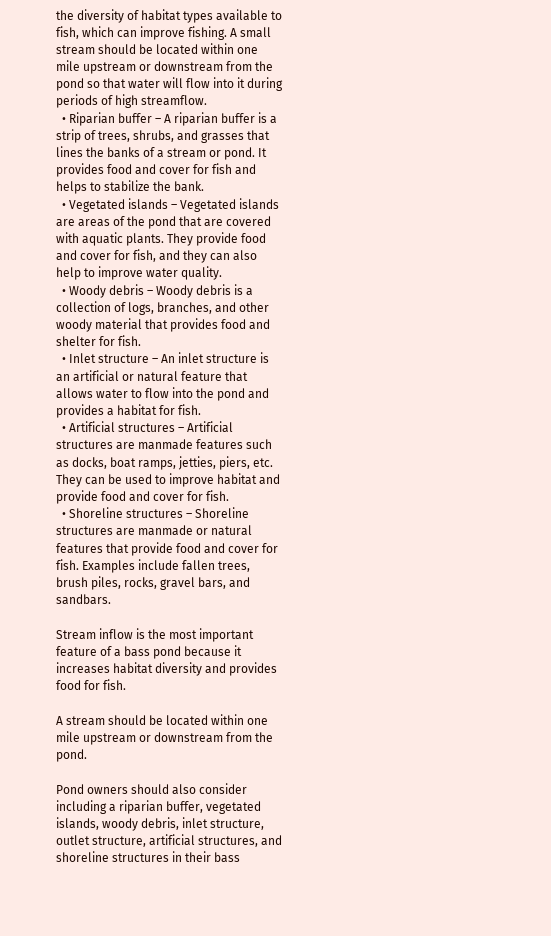the diversity of habitat types available to fish, which can improve fishing. A small stream should be located within one mile upstream or downstream from the pond so that water will flow into it during periods of high streamflow.
  • Riparian buffer – A riparian buffer is a strip of trees, shrubs, and grasses that lines the banks of a stream or pond. It provides food and cover for fish and helps to stabilize the bank.
  • Vegetated islands – Vegetated islands are areas of the pond that are covered with aquatic plants. They provide food and cover for fish, and they can also help to improve water quality.
  • Woody debris – Woody debris is a collection of logs, branches, and other woody material that provides food and shelter for fish.
  • Inlet structure – An inlet structure is an artificial or natural feature that allows water to flow into the pond and provides a habitat for fish.
  • Artificial structures – Artificial structures are manmade features such as docks, boat ramps, jetties, piers, etc. They can be used to improve habitat and provide food and cover for fish.
  • Shoreline structures – Shoreline structures are manmade or natural features that provide food and cover for fish. Examples include fallen trees, brush piles, rocks, gravel bars, and sandbars.

Stream inflow is the most important feature of a bass pond because it increases habitat diversity and provides food for fish.

A stream should be located within one mile upstream or downstream from the pond.

Pond owners should also consider including a riparian buffer, vegetated islands, woody debris, inlet structure, outlet structure, artificial structures, and shoreline structures in their bass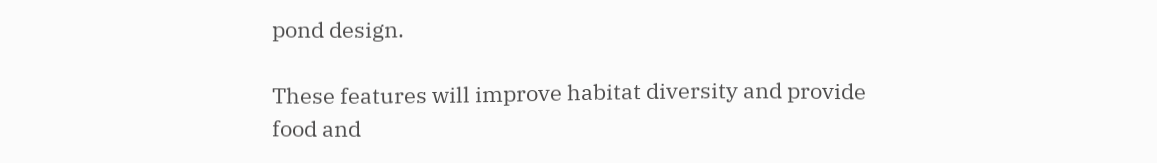pond design.

These features will improve habitat diversity and provide food and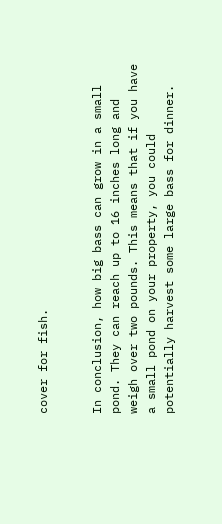cover for fish.


In conclusion, how big bass can grow in a small pond. They can reach up to 16 inches long and weigh over two pounds. This means that if you have a small pond on your property, you could potentially harvest some large bass for dinner.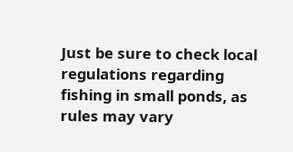Just be sure to check local regulations regarding fishing in small ponds, as rules may vary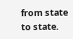from state to state.